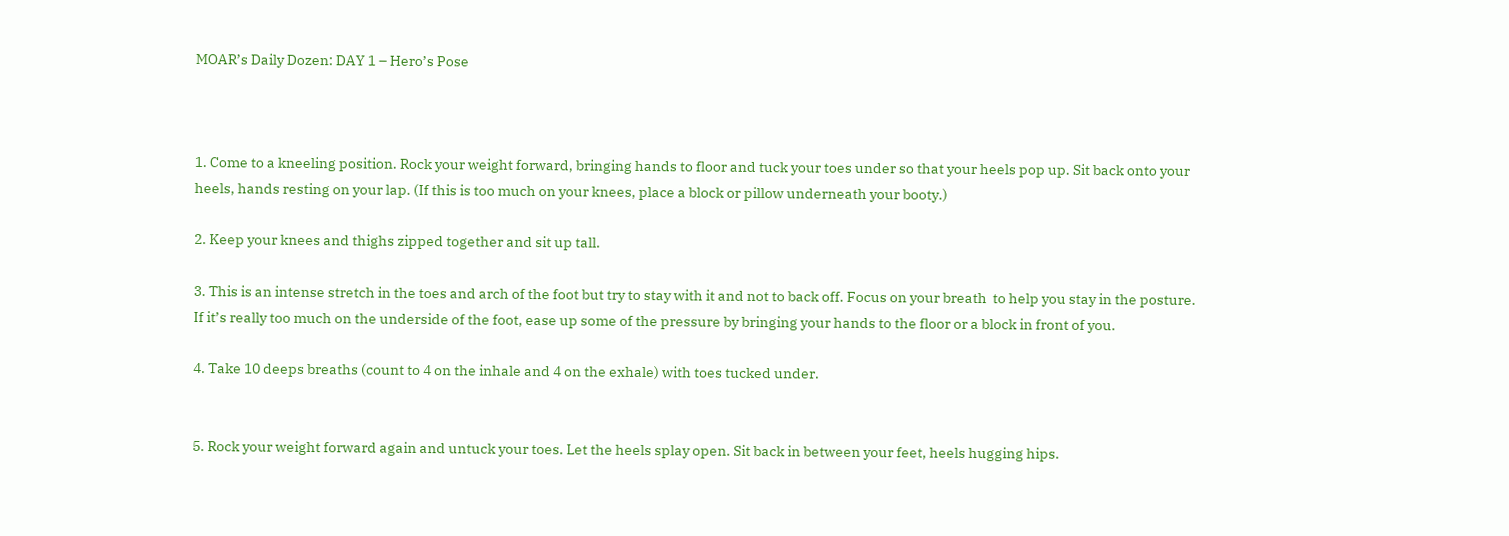MOAR’s Daily Dozen: DAY 1 – Hero’s Pose



1. Come to a kneeling position. Rock your weight forward, bringing hands to floor and tuck your toes under so that your heels pop up. Sit back onto your heels, hands resting on your lap. (If this is too much on your knees, place a block or pillow underneath your booty.)

2. Keep your knees and thighs zipped together and sit up tall.

3. This is an intense stretch in the toes and arch of the foot but try to stay with it and not to back off. Focus on your breath  to help you stay in the posture. If it’s really too much on the underside of the foot, ease up some of the pressure by bringing your hands to the floor or a block in front of you.

4. Take 10 deeps breaths (count to 4 on the inhale and 4 on the exhale) with toes tucked under.


5. Rock your weight forward again and untuck your toes. Let the heels splay open. Sit back in between your feet, heels hugging hips.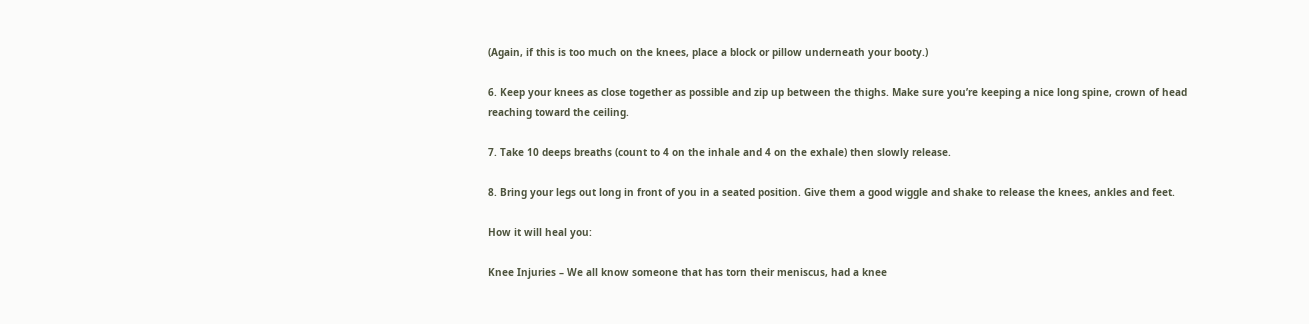(Again, if this is too much on the knees, place a block or pillow underneath your booty.)

6. Keep your knees as close together as possible and zip up between the thighs. Make sure you’re keeping a nice long spine, crown of head reaching toward the ceiling.

7. Take 10 deeps breaths (count to 4 on the inhale and 4 on the exhale) then slowly release.

8. Bring your legs out long in front of you in a seated position. Give them a good wiggle and shake to release the knees, ankles and feet.

How it will heal you:

Knee Injuries – We all know someone that has torn their meniscus, had a knee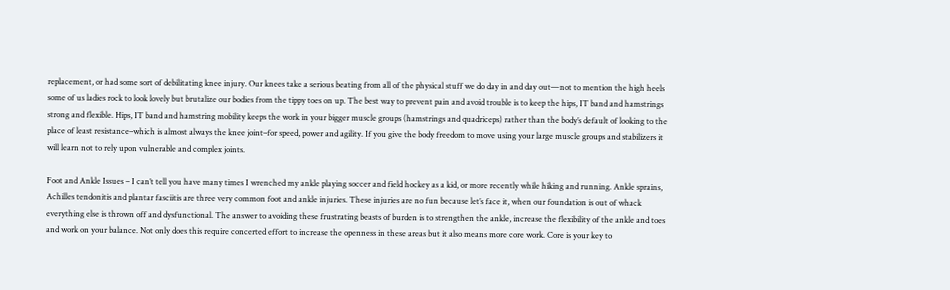replacement, or had some sort of debilitating knee injury. Our knees take a serious beating from all of the physical stuff we do day in and day out—not to mention the high heels some of us ladies rock to look lovely but brutalize our bodies from the tippy toes on up. The best way to prevent pain and avoid trouble is to keep the hips, IT band and hamstrings strong and flexible. Hips, IT band and hamstring mobility keeps the work in your bigger muscle groups (hamstrings and quadriceps) rather than the body’s default of looking to the place of least resistance–which is almost always the knee joint–for speed, power and agility. If you give the body freedom to move using your large muscle groups and stabilizers it will learn not to rely upon vulnerable and complex joints.

Foot and Ankle Issues – I can’t tell you have many times I wrenched my ankle playing soccer and field hockey as a kid, or more recently while hiking and running. Ankle sprains, Achilles tendonitis and plantar fasciitis are three very common foot and ankle injuries. These injuries are no fun because let’s face it, when our foundation is out of whack everything else is thrown off and dysfunctional. The answer to avoiding these frustrating beasts of burden is to strengthen the ankle, increase the flexibility of the ankle and toes and work on your balance. Not only does this require concerted effort to increase the openness in these areas but it also means more core work. Core is your key to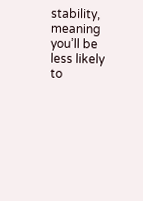stability, meaning you’ll be less likely to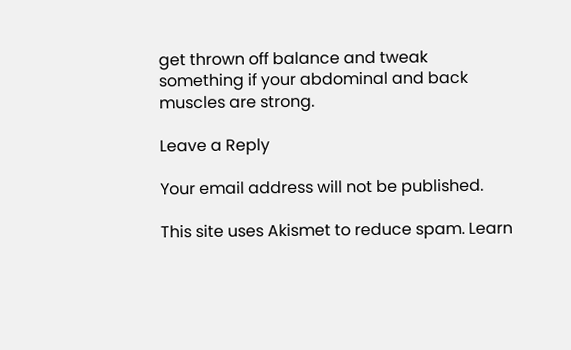get thrown off balance and tweak something if your abdominal and back muscles are strong.

Leave a Reply

Your email address will not be published.

This site uses Akismet to reduce spam. Learn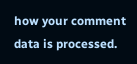how your comment data is processed.